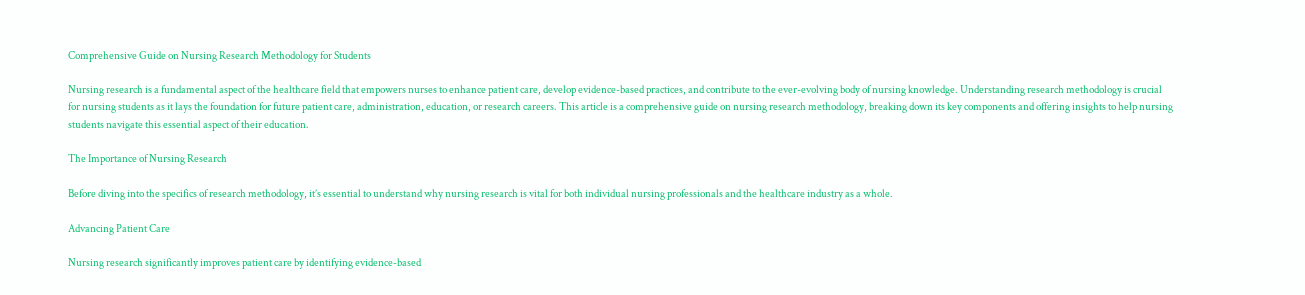Comprehensive Guide on Nursing Research Methodology for Students

Nursing research is a fundamental aspect of the healthcare field that empowers nurses to enhance patient care, develop evidence-based practices, and contribute to the ever-evolving body of nursing knowledge. Understanding research methodology is crucial for nursing students as it lays the foundation for future patient care, administration, education, or research careers. This article is a comprehensive guide on nursing research methodology, breaking down its key components and offering insights to help nursing students navigate this essential aspect of their education.

The Importance of Nursing Research

Before diving into the specifics of research methodology, it’s essential to understand why nursing research is vital for both individual nursing professionals and the healthcare industry as a whole.

Advancing Patient Care

Nursing research significantly improves patient care by identifying evidence-based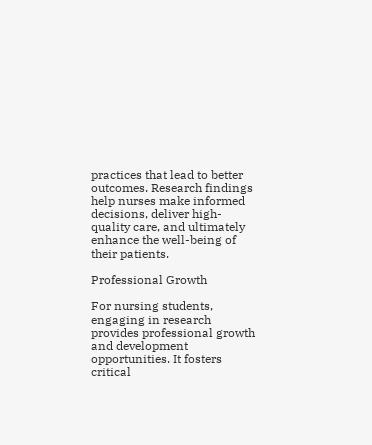practices that lead to better outcomes. Research findings help nurses make informed decisions, deliver high-quality care, and ultimately enhance the well-being of their patients.

Professional Growth

For nursing students, engaging in research provides professional growth and development opportunities. It fosters critical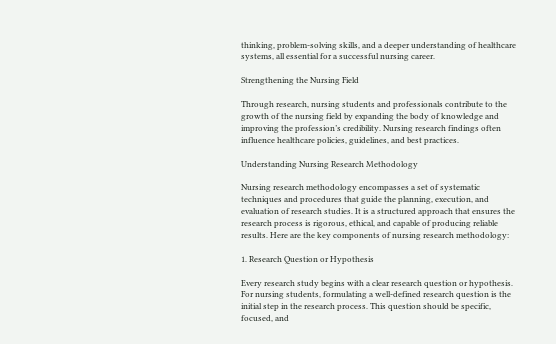thinking, problem-solving skills, and a deeper understanding of healthcare systems, all essential for a successful nursing career.

Strengthening the Nursing Field

Through research, nursing students and professionals contribute to the growth of the nursing field by expanding the body of knowledge and improving the profession’s credibility. Nursing research findings often influence healthcare policies, guidelines, and best practices.

Understanding Nursing Research Methodology

Nursing research methodology encompasses a set of systematic techniques and procedures that guide the planning, execution, and evaluation of research studies. It is a structured approach that ensures the research process is rigorous, ethical, and capable of producing reliable results. Here are the key components of nursing research methodology:

1. Research Question or Hypothesis

Every research study begins with a clear research question or hypothesis. For nursing students, formulating a well-defined research question is the initial step in the research process. This question should be specific, focused, and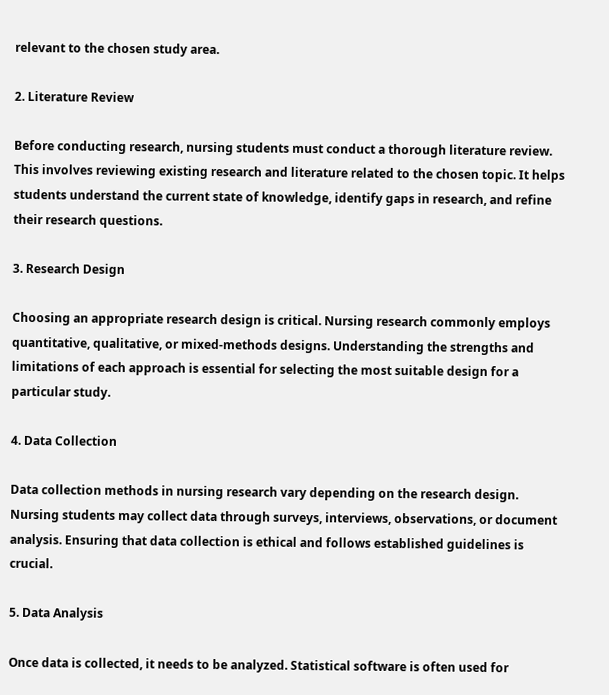relevant to the chosen study area.

2. Literature Review

Before conducting research, nursing students must conduct a thorough literature review. This involves reviewing existing research and literature related to the chosen topic. It helps students understand the current state of knowledge, identify gaps in research, and refine their research questions.

3. Research Design

Choosing an appropriate research design is critical. Nursing research commonly employs quantitative, qualitative, or mixed-methods designs. Understanding the strengths and limitations of each approach is essential for selecting the most suitable design for a particular study.

4. Data Collection

Data collection methods in nursing research vary depending on the research design. Nursing students may collect data through surveys, interviews, observations, or document analysis. Ensuring that data collection is ethical and follows established guidelines is crucial.

5. Data Analysis

Once data is collected, it needs to be analyzed. Statistical software is often used for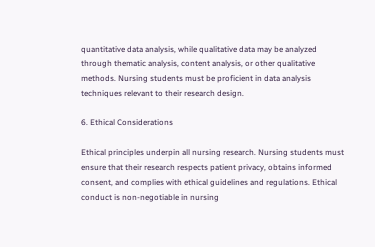quantitative data analysis, while qualitative data may be analyzed through thematic analysis, content analysis, or other qualitative methods. Nursing students must be proficient in data analysis techniques relevant to their research design.

6. Ethical Considerations

Ethical principles underpin all nursing research. Nursing students must ensure that their research respects patient privacy, obtains informed consent, and complies with ethical guidelines and regulations. Ethical conduct is non-negotiable in nursing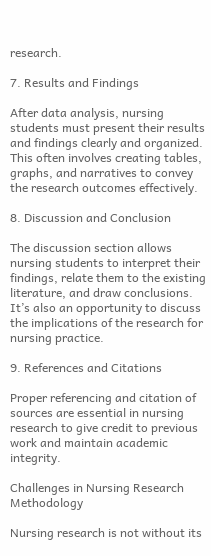research.

7. Results and Findings

After data analysis, nursing students must present their results and findings clearly and organized. This often involves creating tables, graphs, and narratives to convey the research outcomes effectively.

8. Discussion and Conclusion

The discussion section allows nursing students to interpret their findings, relate them to the existing literature, and draw conclusions. It’s also an opportunity to discuss the implications of the research for nursing practice.

9. References and Citations

Proper referencing and citation of sources are essential in nursing research to give credit to previous work and maintain academic integrity.

Challenges in Nursing Research Methodology

Nursing research is not without its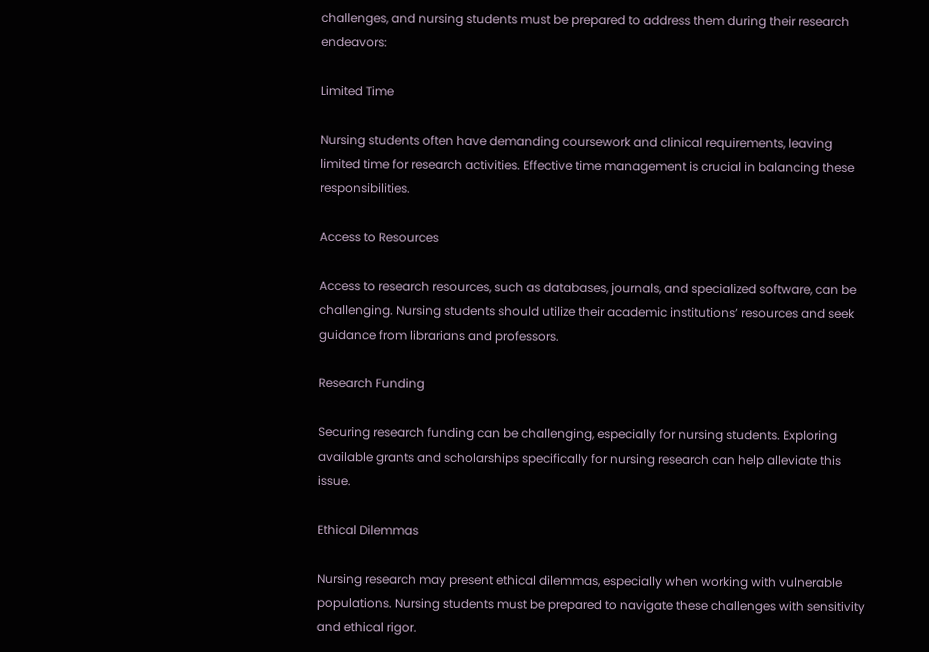challenges, and nursing students must be prepared to address them during their research endeavors:

Limited Time

Nursing students often have demanding coursework and clinical requirements, leaving limited time for research activities. Effective time management is crucial in balancing these responsibilities.

Access to Resources

Access to research resources, such as databases, journals, and specialized software, can be challenging. Nursing students should utilize their academic institutions’ resources and seek guidance from librarians and professors.

Research Funding

Securing research funding can be challenging, especially for nursing students. Exploring available grants and scholarships specifically for nursing research can help alleviate this issue.

Ethical Dilemmas

Nursing research may present ethical dilemmas, especially when working with vulnerable populations. Nursing students must be prepared to navigate these challenges with sensitivity and ethical rigor.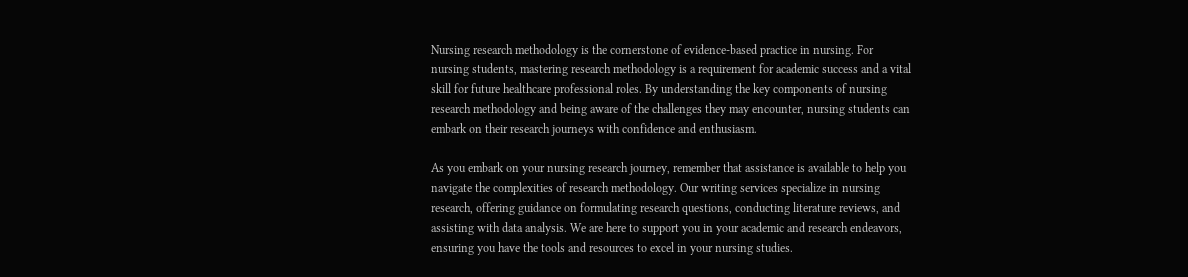Nursing research methodology is the cornerstone of evidence-based practice in nursing. For nursing students, mastering research methodology is a requirement for academic success and a vital skill for future healthcare professional roles. By understanding the key components of nursing research methodology and being aware of the challenges they may encounter, nursing students can embark on their research journeys with confidence and enthusiasm.

As you embark on your nursing research journey, remember that assistance is available to help you navigate the complexities of research methodology. Our writing services specialize in nursing research, offering guidance on formulating research questions, conducting literature reviews, and assisting with data analysis. We are here to support you in your academic and research endeavors, ensuring you have the tools and resources to excel in your nursing studies.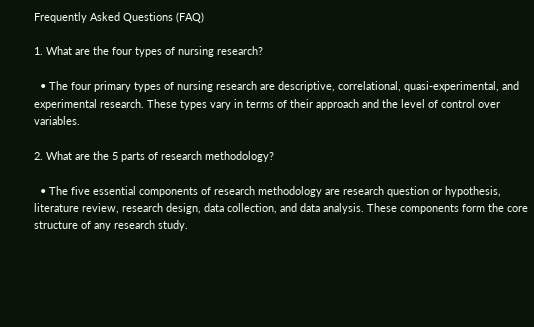Frequently Asked Questions (FAQ)

1. What are the four types of nursing research?

  • The four primary types of nursing research are descriptive, correlational, quasi-experimental, and experimental research. These types vary in terms of their approach and the level of control over variables.

2. What are the 5 parts of research methodology?

  • The five essential components of research methodology are research question or hypothesis, literature review, research design, data collection, and data analysis. These components form the core structure of any research study.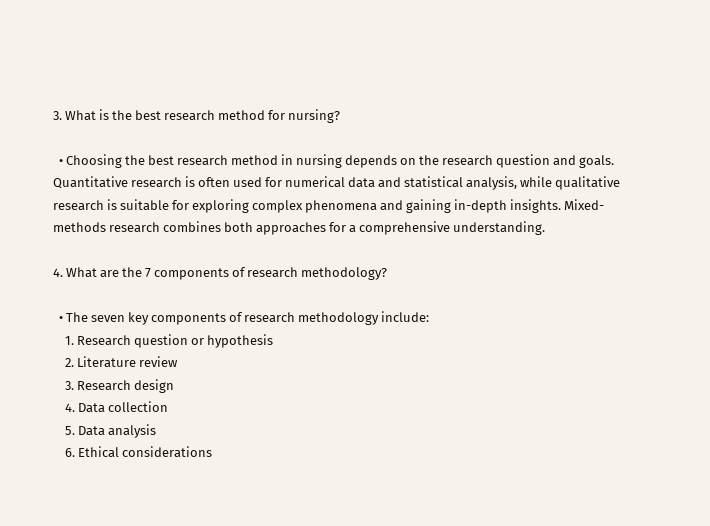3. What is the best research method for nursing?

  • Choosing the best research method in nursing depends on the research question and goals. Quantitative research is often used for numerical data and statistical analysis, while qualitative research is suitable for exploring complex phenomena and gaining in-depth insights. Mixed-methods research combines both approaches for a comprehensive understanding.

4. What are the 7 components of research methodology?

  • The seven key components of research methodology include:
    1. Research question or hypothesis
    2. Literature review
    3. Research design
    4. Data collection
    5. Data analysis
    6. Ethical considerations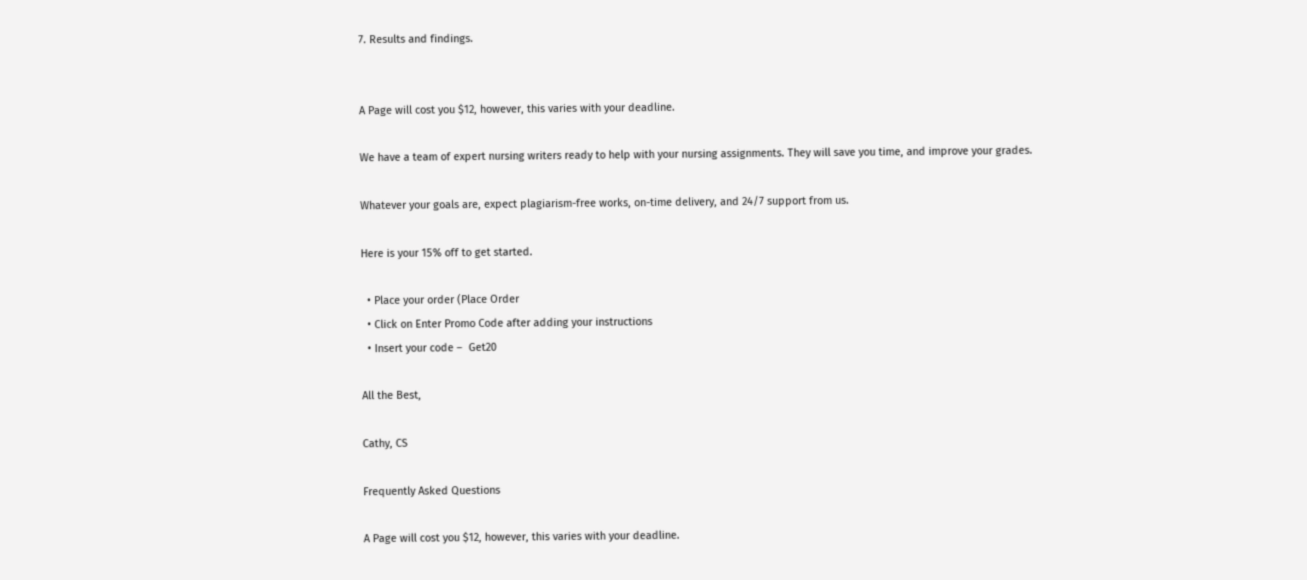7. Results and findings.


A Page will cost you $12, however, this varies with your deadline.

We have a team of expert nursing writers ready to help with your nursing assignments. They will save you time, and improve your grades.

Whatever your goals are, expect plagiarism-free works, on-time delivery, and 24/7 support from us.

Here is your 15% off to get started.

  • Place your order (Place Order
  • Click on Enter Promo Code after adding your instructions
  • Insert your code –  Get20

All the Best,

Cathy, CS

Frequently Asked Questions

A Page will cost you $12, however, this varies with your deadline.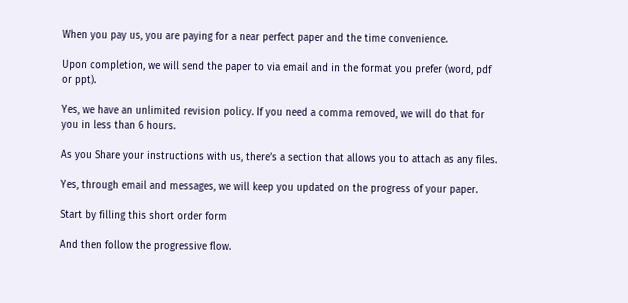When you pay us, you are paying for a near perfect paper and the time convenience.

Upon completion, we will send the paper to via email and in the format you prefer (word, pdf or ppt).

Yes, we have an unlimited revision policy. If you need a comma removed, we will do that for you in less than 6 hours.

As you Share your instructions with us, there’s a section that allows you to attach as any files.

Yes, through email and messages, we will keep you updated on the progress of your paper.

Start by filling this short order form

And then follow the progressive flow.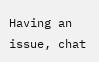Having an issue, chat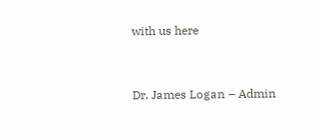with us here


Dr. James Logan – Admin